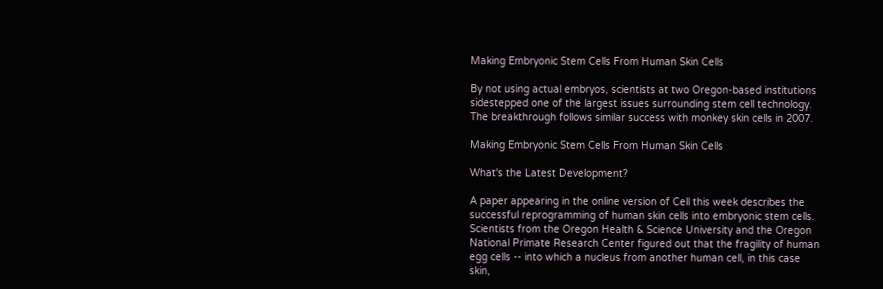Making Embryonic Stem Cells From Human Skin Cells

By not using actual embryos, scientists at two Oregon-based institutions sidestepped one of the largest issues surrounding stem cell technology. The breakthrough follows similar success with monkey skin cells in 2007.

Making Embryonic Stem Cells From Human Skin Cells

What's the Latest Development?

A paper appearing in the online version of Cell this week describes the successful reprogramming of human skin cells into embryonic stem cells. Scientists from the Oregon Health & Science University and the Oregon National Primate Research Center figured out that the fragility of human egg cells -- into which a nucleus from another human cell, in this case skin,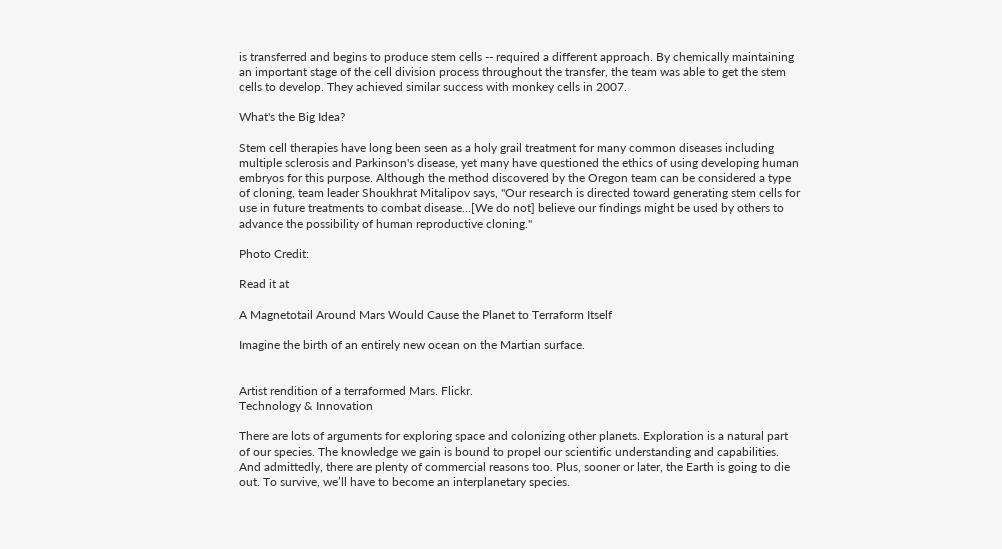is transferred and begins to produce stem cells -- required a different approach. By chemically maintaining an important stage of the cell division process throughout the transfer, the team was able to get the stem cells to develop. They achieved similar success with monkey cells in 2007.

What's the Big Idea?

Stem cell therapies have long been seen as a holy grail treatment for many common diseases including multiple sclerosis and Parkinson's disease, yet many have questioned the ethics of using developing human embryos for this purpose. Although the method discovered by the Oregon team can be considered a type of cloning, team leader Shoukhrat Mitalipov says, "Our research is directed toward generating stem cells for use in future treatments to combat disease...[We do not] believe our findings might be used by others to advance the possibility of human reproductive cloning."

Photo Credit:

Read it at

A Magnetotail Around Mars Would Cause the Planet to Terraform Itself

Imagine the birth of an entirely new ocean on the Martian surface.


Artist rendition of a terraformed Mars. Flickr.
Technology & Innovation

There are lots of arguments for exploring space and colonizing other planets. Exploration is a natural part of our species. The knowledge we gain is bound to propel our scientific understanding and capabilities. And admittedly, there are plenty of commercial reasons too. Plus, sooner or later, the Earth is going to die out. To survive, we’ll have to become an interplanetary species.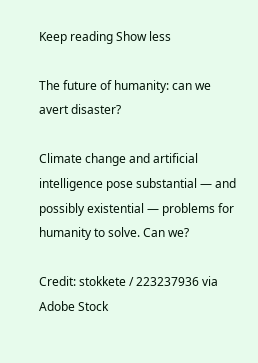Keep reading Show less

The future of humanity: can we avert disaster?

Climate change and artificial intelligence pose substantial — and possibly existential — problems for humanity to solve. Can we?

Credit: stokkete / 223237936 via Adobe Stock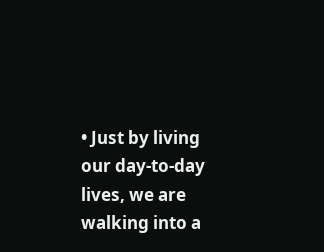• Just by living our day-to-day lives, we are walking into a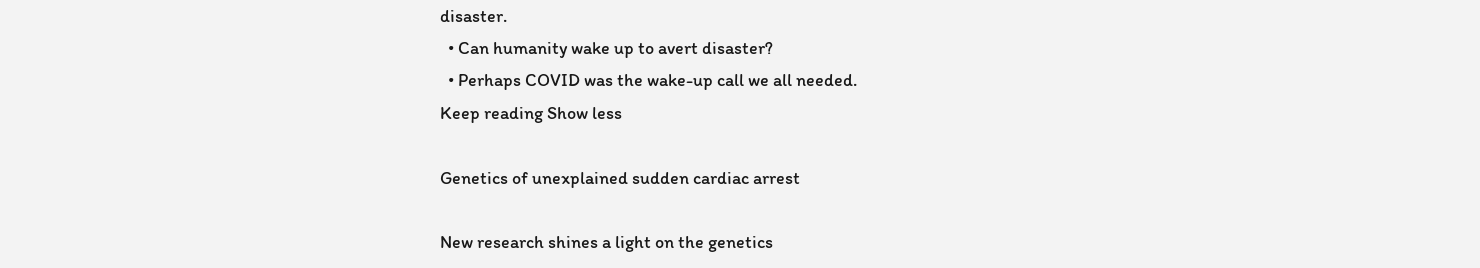disaster.
  • Can humanity wake up to avert disaster?
  • Perhaps COVID was the wake-up call we all needed.
Keep reading Show less

Genetics of unexplained sudden cardiac arrest

New research shines a light on the genetics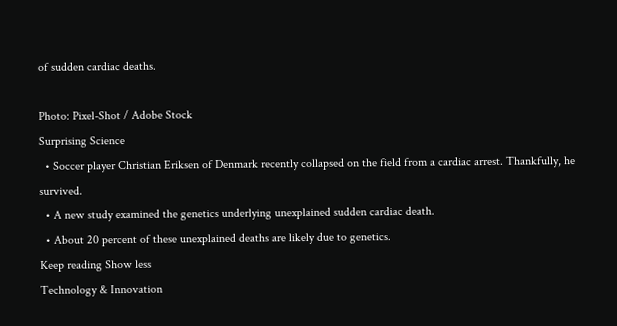of sudden cardiac deaths.

Photo: Pixel-Shot / Adobe Stock
Surprising Science
  • Soccer player Christian Eriksen of Denmark recently collapsed on the field from a cardiac arrest. Thankfully, he survived.
  • A new study examined the genetics underlying unexplained sudden cardiac death.
  • About 20 percent of these unexplained deaths are likely due to genetics.
Keep reading Show less
Technology & Innovation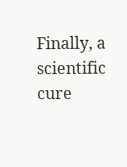Finally, a scientific cure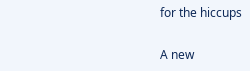for the hiccups

A new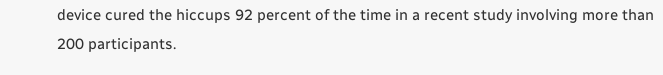device cured the hiccups 92 percent of the time in a recent study involving more than 200 participants.